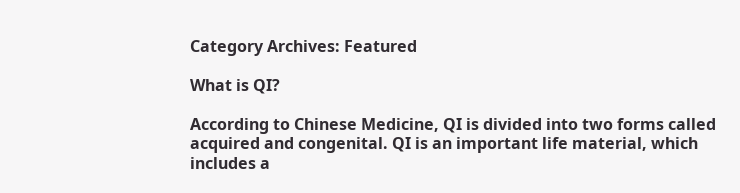Category Archives: Featured

What is QI?

According to Chinese Medicine, QI is divided into two forms called acquired and congenital. QI is an important life material, which includes a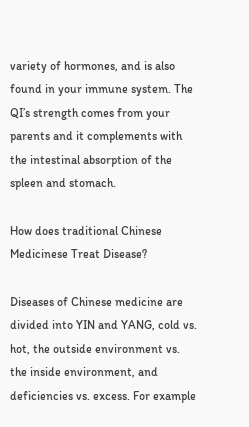variety of hormones, and is also found in your immune system. The QI’s strength comes from your parents and it complements with the intestinal absorption of the spleen and stomach.

How does traditional Chinese Medicinese Treat Disease?

Diseases of Chinese medicine are divided into YIN and YANG, cold vs. hot, the outside environment vs. the inside environment, and deficiencies vs. excess. For example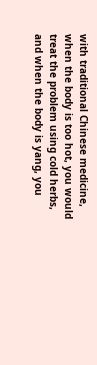with traditional Chinese medicine, when the body is too hot, you would treat the problem using cold herbs, and when the body is yang, you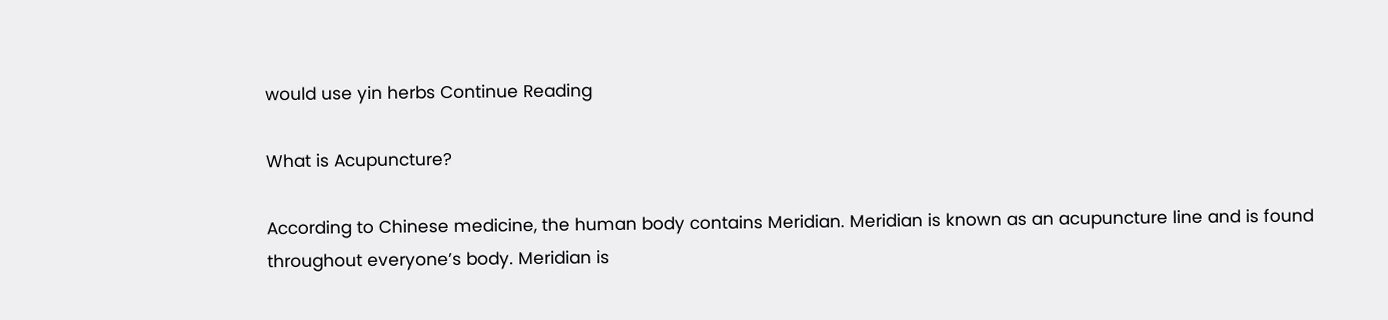would use yin herbs Continue Reading

What is Acupuncture?

According to Chinese medicine, the human body contains Meridian. Meridian is known as an acupuncture line and is found throughout everyone’s body. Meridian is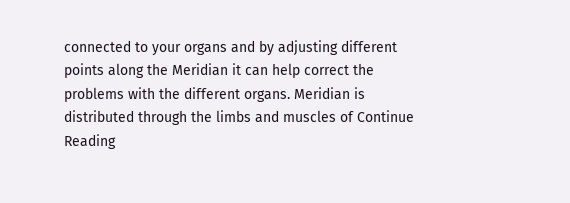connected to your organs and by adjusting different points along the Meridian it can help correct the problems with the different organs. Meridian is distributed through the limbs and muscles of Continue Reading